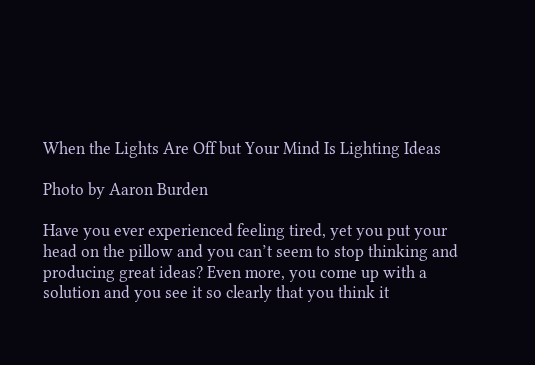When the Lights Are Off but Your Mind Is Lighting Ideas

Photo by Aaron Burden

Have you ever experienced feeling tired, yet you put your head on the pillow and you can’t seem to stop thinking and producing great ideas? Even more, you come up with a solution and you see it so clearly that you think it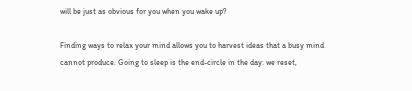will be just as obvious for you when you wake up?

Finding ways to relax your mind allows you to harvest ideas that a busy mind cannot produce. Going to sleep is the end-circle in the day: we reset,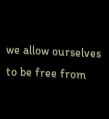we allow ourselves to be free from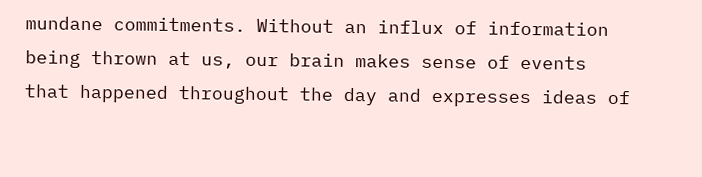mundane commitments. Without an influx of information being thrown at us, our brain makes sense of events that happened throughout the day and expresses ideas of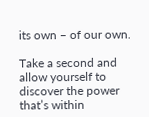its own – of our own.

Take a second and allow yourself to discover the power that’s within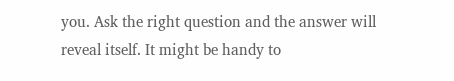you. Ask the right question and the answer will reveal itself. It might be handy to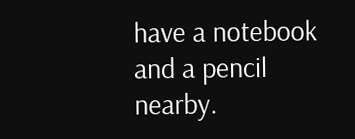have a notebook and a pencil nearby.